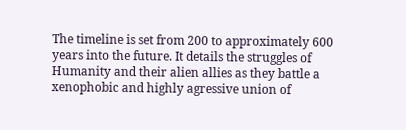The timeline is set from 200 to approximately 600 years into the future. It details the struggles of Humanity and their alien allies as they battle a xenophobic and highly agressive union of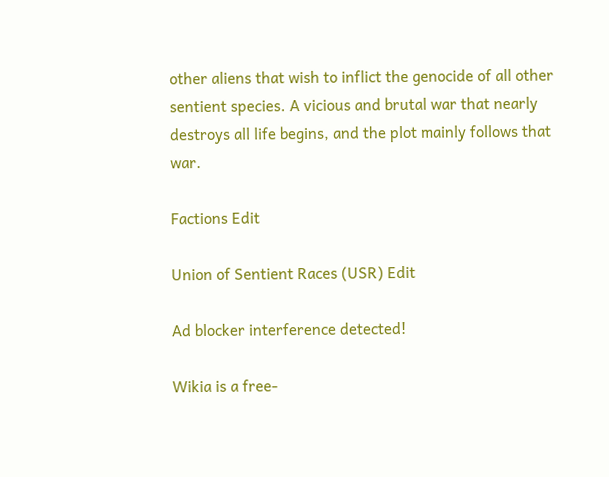other aliens that wish to inflict the genocide of all other sentient species. A vicious and brutal war that nearly destroys all life begins, and the plot mainly follows that war.

Factions Edit

Union of Sentient Races (USR) Edit

Ad blocker interference detected!

Wikia is a free-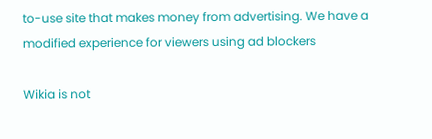to-use site that makes money from advertising. We have a modified experience for viewers using ad blockers

Wikia is not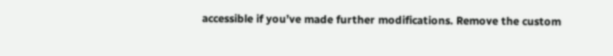accessible if you’ve made further modifications. Remove the custom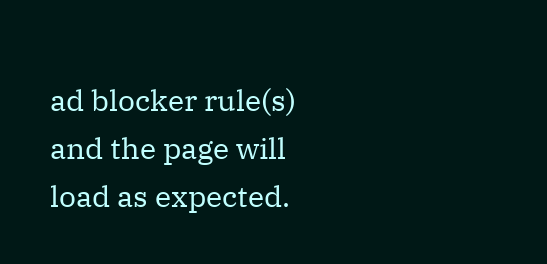ad blocker rule(s) and the page will load as expected.